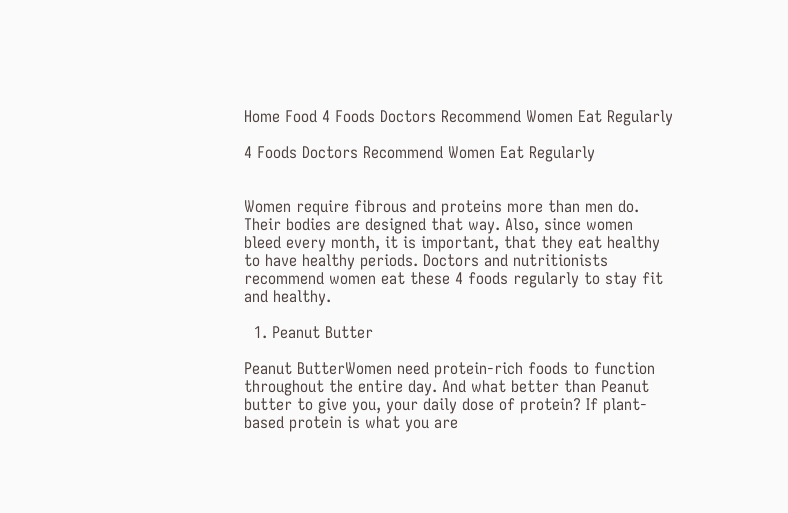Home Food 4 Foods Doctors Recommend Women Eat Regularly

4 Foods Doctors Recommend Women Eat Regularly


Women require fibrous and proteins more than men do. Their bodies are designed that way. Also, since women bleed every month, it is important, that they eat healthy to have healthy periods. Doctors and nutritionists recommend women eat these 4 foods regularly to stay fit and healthy.

  1. Peanut Butter

Peanut ButterWomen need protein-rich foods to function throughout the entire day. And what better than Peanut butter to give you, your daily dose of protein? If plant-based protein is what you are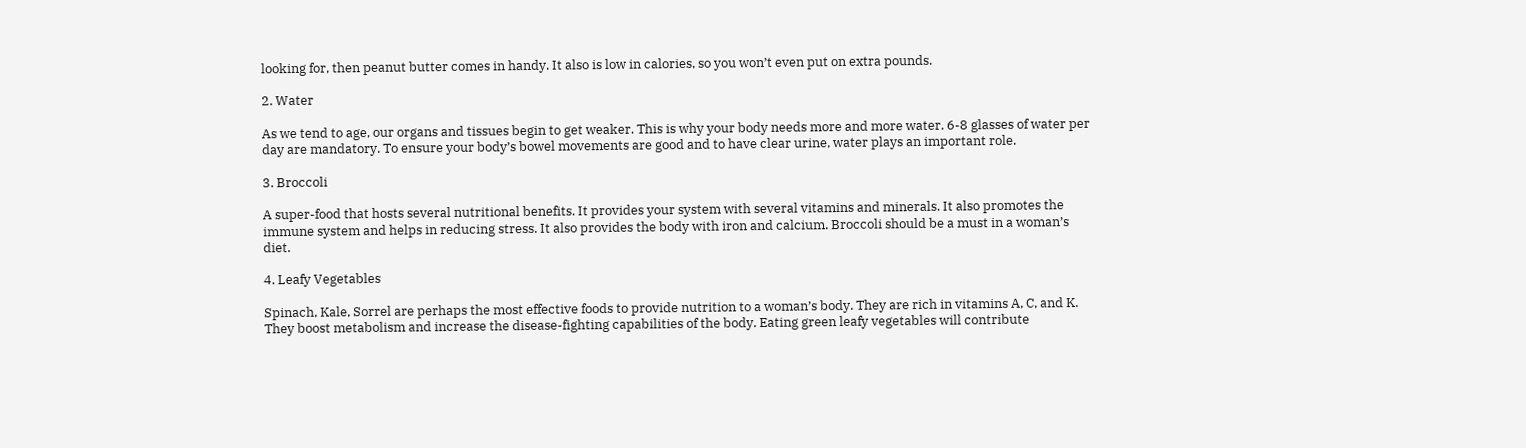looking for, then peanut butter comes in handy. It also is low in calories, so you won’t even put on extra pounds.

2. Water

As we tend to age, our organs and tissues begin to get weaker. This is why your body needs more and more water. 6-8 glasses of water per day are mandatory. To ensure your body’s bowel movements are good and to have clear urine, water plays an important role.

3. Broccoli

A super-food that hosts several nutritional benefits. It provides your system with several vitamins and minerals. It also promotes the immune system and helps in reducing stress. It also provides the body with iron and calcium. Broccoli should be a must in a woman’s diet.

4. Leafy Vegetables

Spinach, Kale, Sorrel are perhaps the most effective foods to provide nutrition to a woman’s body. They are rich in vitamins A, C, and K. They boost metabolism and increase the disease-fighting capabilities of the body. Eating green leafy vegetables will contribute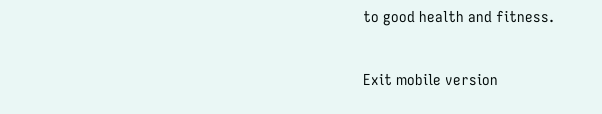to good health and fitness.


Exit mobile version